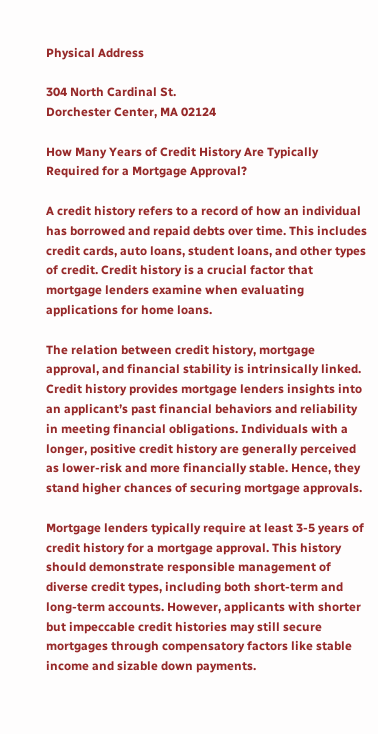Physical Address

304 North Cardinal St.
Dorchester Center, MA 02124

How Many Years of Credit History Are Typically Required for a Mortgage Approval?

A credit history refers to a record of how an individual has borrowed and repaid debts over time. This includes credit cards, auto loans, student loans, and other types of credit. Credit history is a crucial factor that mortgage lenders examine when evaluating applications for home loans.

The relation between credit history, mortgage approval, and financial stability is intrinsically linked. Credit history provides mortgage lenders insights into an applicant’s past financial behaviors and reliability in meeting financial obligations. Individuals with a longer, positive credit history are generally perceived as lower-risk and more financially stable. Hence, they stand higher chances of securing mortgage approvals.

Mortgage lenders typically require at least 3-5 years of credit history for a mortgage approval. This history should demonstrate responsible management of diverse credit types, including both short-term and long-term accounts. However, applicants with shorter but impeccable credit histories may still secure mortgages through compensatory factors like stable income and sizable down payments.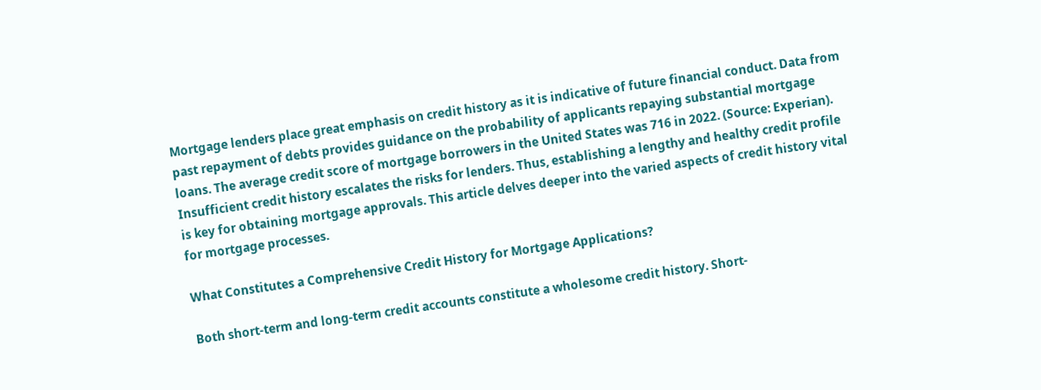Mortgage lenders place great emphasis on credit history as it is indicative of future financial conduct. Data from past repayment of debts provides guidance on the probability of applicants repaying substantial mortgage loans. The average credit score of mortgage borrowers in the United States was 716 in 2022. (Source: Experian). Insufficient credit history escalates the risks for lenders. Thus, establishing a lengthy and healthy credit profile is key for obtaining mortgage approvals. This article delves deeper into the varied aspects of credit history vital for mortgage processes.

What Constitutes a Comprehensive Credit History for Mortgage Applications?

Both short-term and long-term credit accounts constitute a wholesome credit history. Short-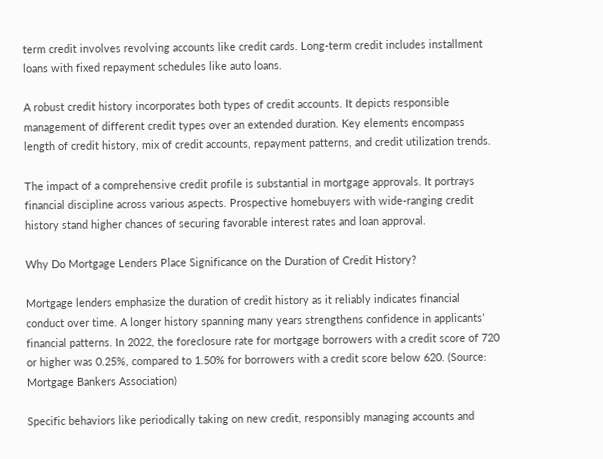term credit involves revolving accounts like credit cards. Long-term credit includes installment loans with fixed repayment schedules like auto loans.

A robust credit history incorporates both types of credit accounts. It depicts responsible management of different credit types over an extended duration. Key elements encompass length of credit history, mix of credit accounts, repayment patterns, and credit utilization trends.

The impact of a comprehensive credit profile is substantial in mortgage approvals. It portrays financial discipline across various aspects. Prospective homebuyers with wide-ranging credit history stand higher chances of securing favorable interest rates and loan approval.

Why Do Mortgage Lenders Place Significance on the Duration of Credit History?

Mortgage lenders emphasize the duration of credit history as it reliably indicates financial conduct over time. A longer history spanning many years strengthens confidence in applicants’ financial patterns. In 2022, the foreclosure rate for mortgage borrowers with a credit score of 720 or higher was 0.25%, compared to 1.50% for borrowers with a credit score below 620. (Source: Mortgage Bankers Association)

Specific behaviors like periodically taking on new credit, responsibly managing accounts and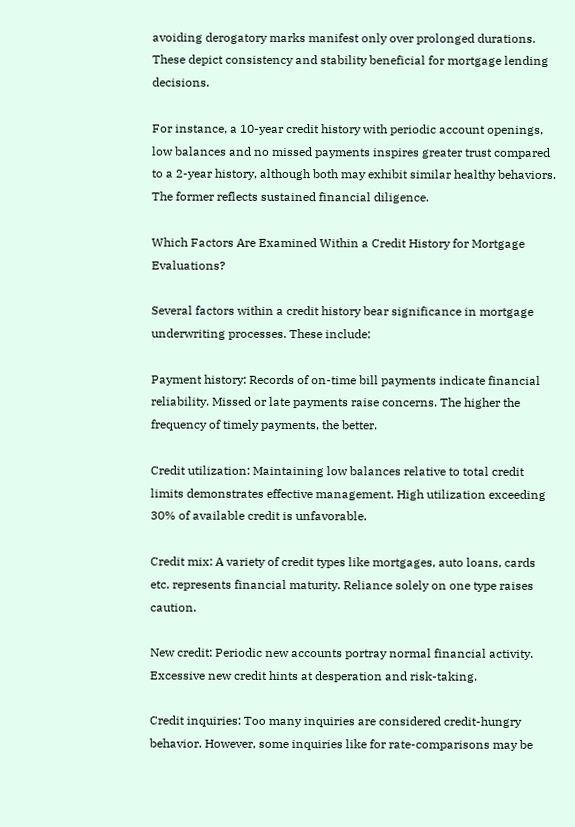avoiding derogatory marks manifest only over prolonged durations. These depict consistency and stability beneficial for mortgage lending decisions.

For instance, a 10-year credit history with periodic account openings, low balances and no missed payments inspires greater trust compared to a 2-year history, although both may exhibit similar healthy behaviors. The former reflects sustained financial diligence.

Which Factors Are Examined Within a Credit History for Mortgage Evaluations?

Several factors within a credit history bear significance in mortgage underwriting processes. These include:

Payment history: Records of on-time bill payments indicate financial reliability. Missed or late payments raise concerns. The higher the frequency of timely payments, the better.

Credit utilization: Maintaining low balances relative to total credit limits demonstrates effective management. High utilization exceeding 30% of available credit is unfavorable.

Credit mix: A variety of credit types like mortgages, auto loans, cards etc. represents financial maturity. Reliance solely on one type raises caution.

New credit: Periodic new accounts portray normal financial activity. Excessive new credit hints at desperation and risk-taking.

Credit inquiries: Too many inquiries are considered credit-hungry behavior. However, some inquiries like for rate-comparisons may be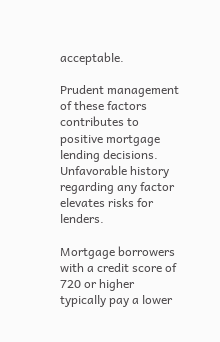acceptable.

Prudent management of these factors contributes to positive mortgage lending decisions. Unfavorable history regarding any factor elevates risks for lenders.

Mortgage borrowers with a credit score of 720 or higher typically pay a lower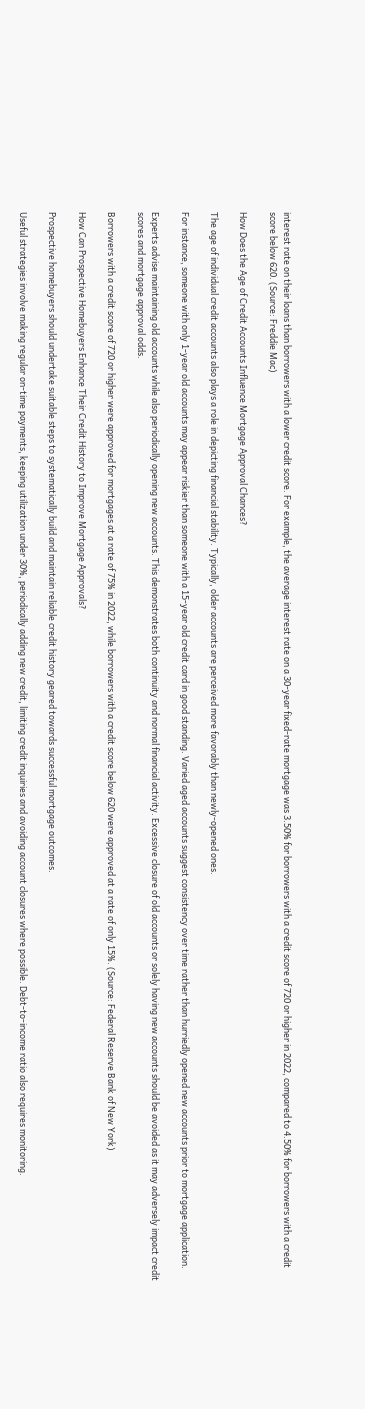interest rate on their loans than borrowers with a lower credit score. For example, the average interest rate on a 30-year fixed-rate mortgage was 3.50% for borrowers with a credit score of 720 or higher in 2022, compared to 4.50% for borrowers with a credit score below 620. (Source: Freddie Mac)

How Does the Age of Credit Accounts Influence Mortgage Approval Chances?

The age of individual credit accounts also plays a role in depicting financial stability. Typically, older accounts are perceived more favorably than newly-opened ones.

For instance, someone with only 1-year old accounts may appear riskier than someone with a 15-year old credit card in good standing. Varied aged accounts suggest consistency over time rather than hurriedly opened new accounts prior to mortgage application.

Experts advise maintaining old accounts while also periodically opening new accounts. This demonstrates both continuity and normal financial activity. Excessive closure of old accounts or solely having new accounts should be avoided as it may adversely impact credit scores and mortgage approval odds.

Borrowers with a credit score of 720 or higher were approved for mortgages at a rate of 75% in 2022, while borrowers with a credit score below 620 were approved at a rate of only 15%. (Source: Federal Reserve Bank of New York)

How Can Prospective Homebuyers Enhance Their Credit History to Improve Mortgage Approvals?

Prospective homebuyers should undertake suitable steps to systematically build and maintain reliable credit history geared towards successful mortgage outcomes.

Useful strategies involve making regular on-time payments, keeping utilization under 30%, periodically adding new credit, limiting credit inquiries and avoiding account closures where possible. Debt-to-income ratio also requires monitoring.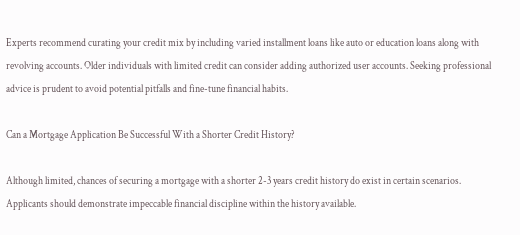Experts recommend curating your credit mix by including varied installment loans like auto or education loans along with revolving accounts. Older individuals with limited credit can consider adding authorized user accounts. Seeking professional advice is prudent to avoid potential pitfalls and fine-tune financial habits.

Can a Mortgage Application Be Successful With a Shorter Credit History?

Although limited, chances of securing a mortgage with a shorter 2-3 years credit history do exist in certain scenarios. Applicants should demonstrate impeccable financial discipline within the history available.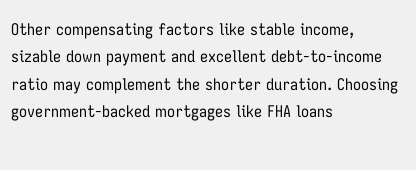Other compensating factors like stable income, sizable down payment and excellent debt-to-income ratio may complement the shorter duration. Choosing government-backed mortgages like FHA loans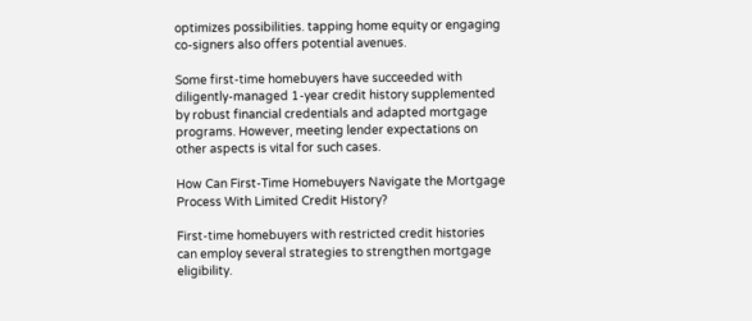optimizes possibilities. tapping home equity or engaging co-signers also offers potential avenues.

Some first-time homebuyers have succeeded with diligently-managed 1-year credit history supplemented by robust financial credentials and adapted mortgage programs. However, meeting lender expectations on other aspects is vital for such cases.

How Can First-Time Homebuyers Navigate the Mortgage Process With Limited Credit History?

First-time homebuyers with restricted credit histories can employ several strategies to strengthen mortgage eligibility.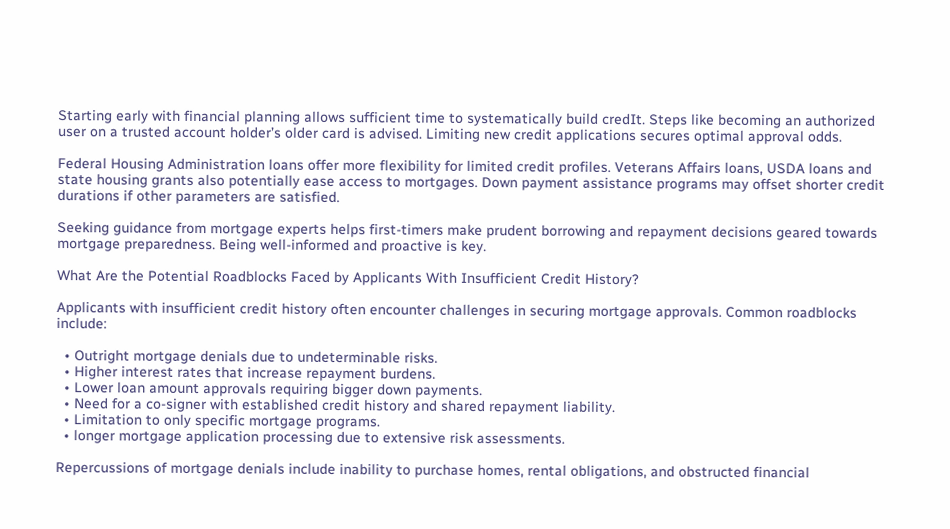Starting early with financial planning allows sufficient time to systematically build credIt. Steps like becoming an authorized user on a trusted account holder’s older card is advised. Limiting new credit applications secures optimal approval odds.

Federal Housing Administration loans offer more flexibility for limited credit profiles. Veterans Affairs loans, USDA loans and state housing grants also potentially ease access to mortgages. Down payment assistance programs may offset shorter credit durations if other parameters are satisfied.

Seeking guidance from mortgage experts helps first-timers make prudent borrowing and repayment decisions geared towards mortgage preparedness. Being well-informed and proactive is key.

What Are the Potential Roadblocks Faced by Applicants With Insufficient Credit History?

Applicants with insufficient credit history often encounter challenges in securing mortgage approvals. Common roadblocks include:

  • Outright mortgage denials due to undeterminable risks.
  • Higher interest rates that increase repayment burdens.
  • Lower loan amount approvals requiring bigger down payments.
  • Need for a co-signer with established credit history and shared repayment liability.
  • Limitation to only specific mortgage programs.
  • longer mortgage application processing due to extensive risk assessments.

Repercussions of mortgage denials include inability to purchase homes, rental obligations, and obstructed financial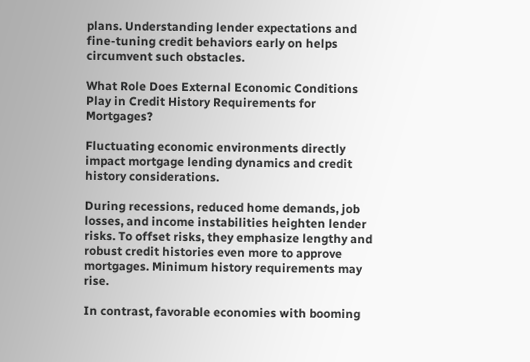plans. Understanding lender expectations and fine-tuning credit behaviors early on helps circumvent such obstacles.

What Role Does External Economic Conditions Play in Credit History Requirements for Mortgages?

Fluctuating economic environments directly impact mortgage lending dynamics and credit history considerations.

During recessions, reduced home demands, job losses, and income instabilities heighten lender risks. To offset risks, they emphasize lengthy and robust credit histories even more to approve mortgages. Minimum history requirements may rise.

In contrast, favorable economies with booming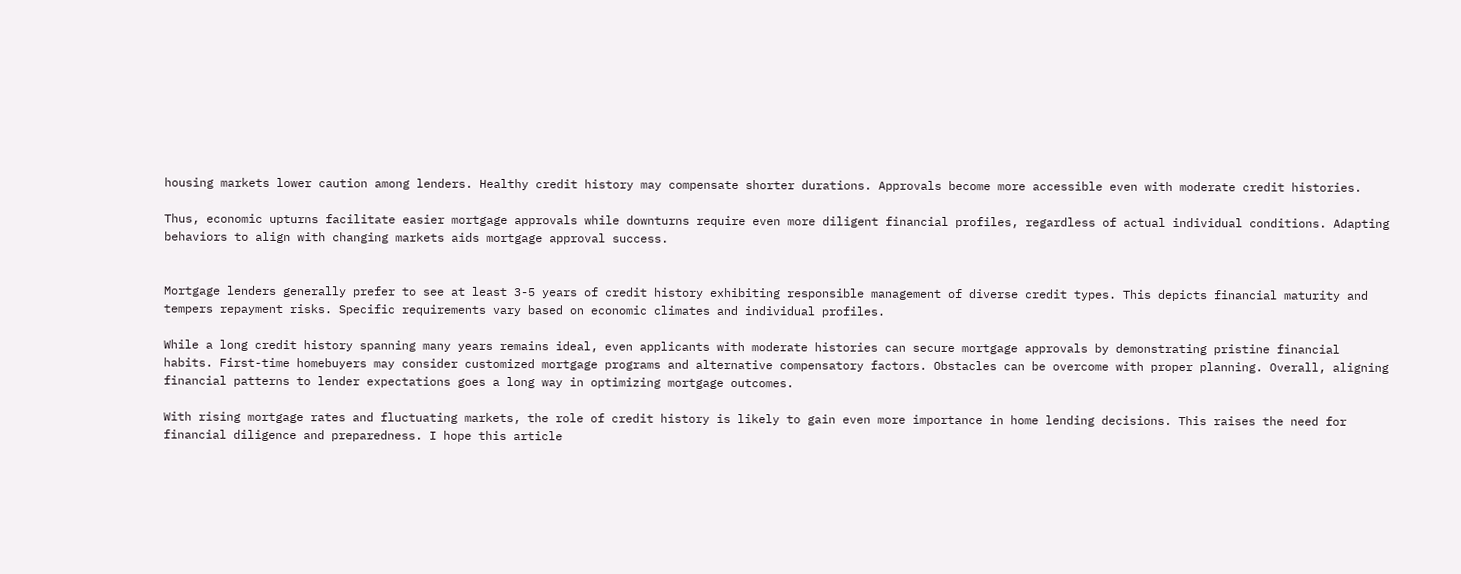housing markets lower caution among lenders. Healthy credit history may compensate shorter durations. Approvals become more accessible even with moderate credit histories.

Thus, economic upturns facilitate easier mortgage approvals while downturns require even more diligent financial profiles, regardless of actual individual conditions. Adapting behaviors to align with changing markets aids mortgage approval success.


Mortgage lenders generally prefer to see at least 3-5 years of credit history exhibiting responsible management of diverse credit types. This depicts financial maturity and tempers repayment risks. Specific requirements vary based on economic climates and individual profiles.

While a long credit history spanning many years remains ideal, even applicants with moderate histories can secure mortgage approvals by demonstrating pristine financial habits. First-time homebuyers may consider customized mortgage programs and alternative compensatory factors. Obstacles can be overcome with proper planning. Overall, aligning financial patterns to lender expectations goes a long way in optimizing mortgage outcomes.

With rising mortgage rates and fluctuating markets, the role of credit history is likely to gain even more importance in home lending decisions. This raises the need for financial diligence and preparedness. I hope this article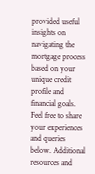provided useful insights on navigating the mortgage process based on your unique credit profile and financial goals. Feel free to share your experiences and queries below. Additional resources and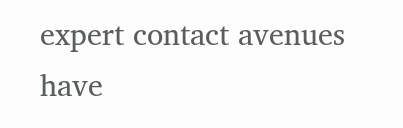expert contact avenues have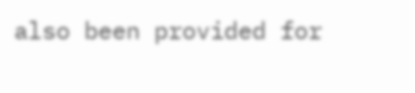also been provided for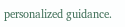personalized guidance.